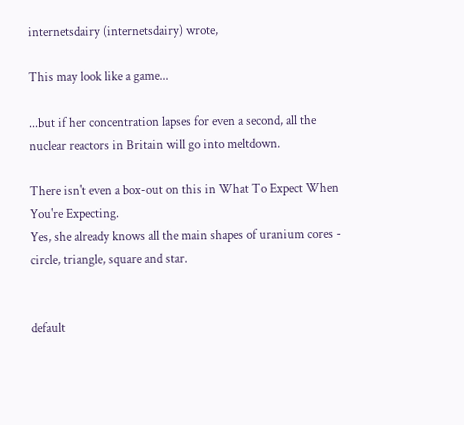internetsdairy (internetsdairy) wrote,

This may look like a game...

...but if her concentration lapses for even a second, all the nuclear reactors in Britain will go into meltdown.

There isn't even a box-out on this in What To Expect When You're Expecting.
Yes, she already knows all the main shapes of uranium cores - circle, triangle, square and star.


default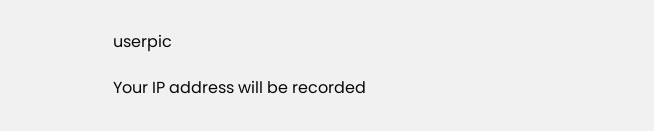userpic

Your IP address will be recorded